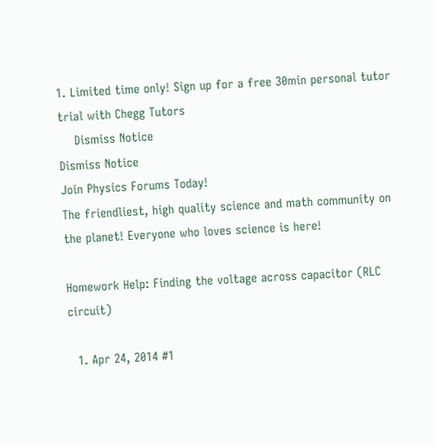1. Limited time only! Sign up for a free 30min personal tutor trial with Chegg Tutors
    Dismiss Notice
Dismiss Notice
Join Physics Forums Today!
The friendliest, high quality science and math community on the planet! Everyone who loves science is here!

Homework Help: Finding the voltage across capacitor (RLC circuit)

  1. Apr 24, 2014 #1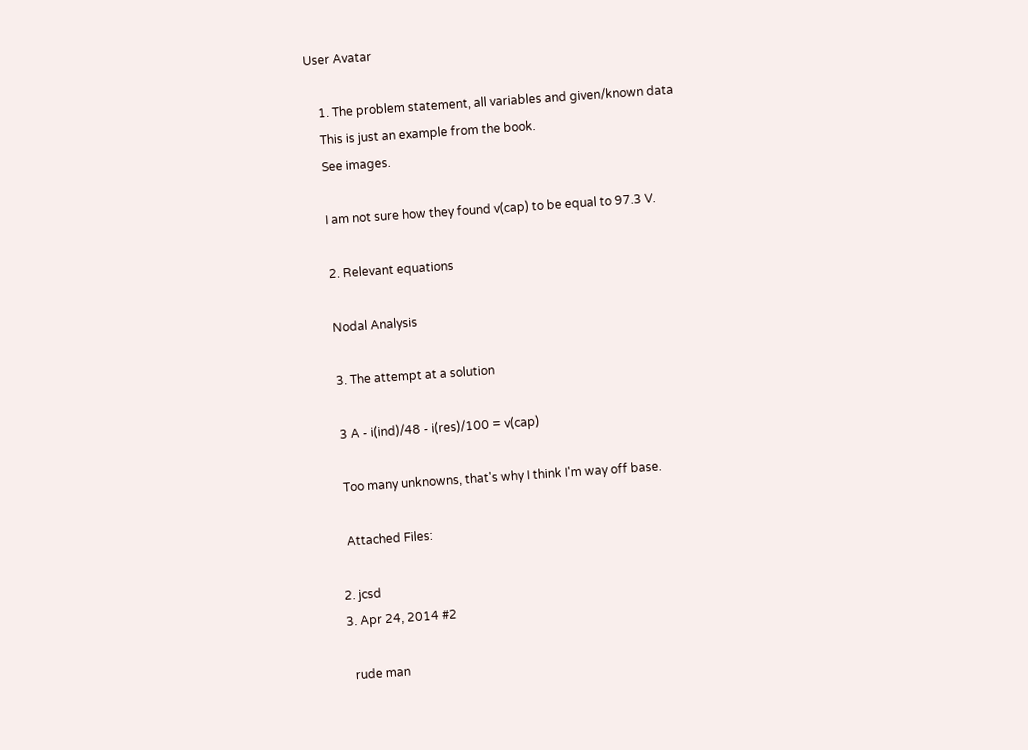User Avatar

    1. The problem statement, all variables and given/known data
    This is just an example from the book.
    See images.

    I am not sure how they found v(cap) to be equal to 97.3 V.

    2. Relevant equations

    Nodal Analysis

    3. The attempt at a solution

    3 A - i(ind)/48 - i(res)/100 = v(cap)

    Too many unknowns, that's why I think I'm way off base.

    Attached Files:

  2. jcsd
  3. Apr 24, 2014 #2

    rude man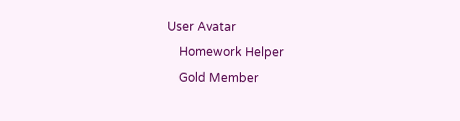User Avatar
    Homework Helper
    Gold Member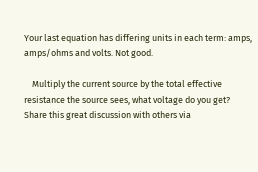Your last equation has differing units in each term: amps, amps/ohms and volts. Not good.

    Multiply the current source by the total effective resistance the source sees, what voltage do you get?
Share this great discussion with others via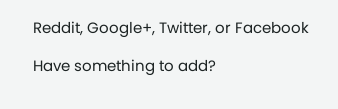Reddit, Google+, Twitter, or Facebook

Have something to add?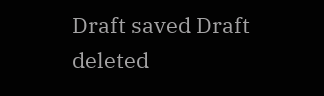Draft saved Draft deleted